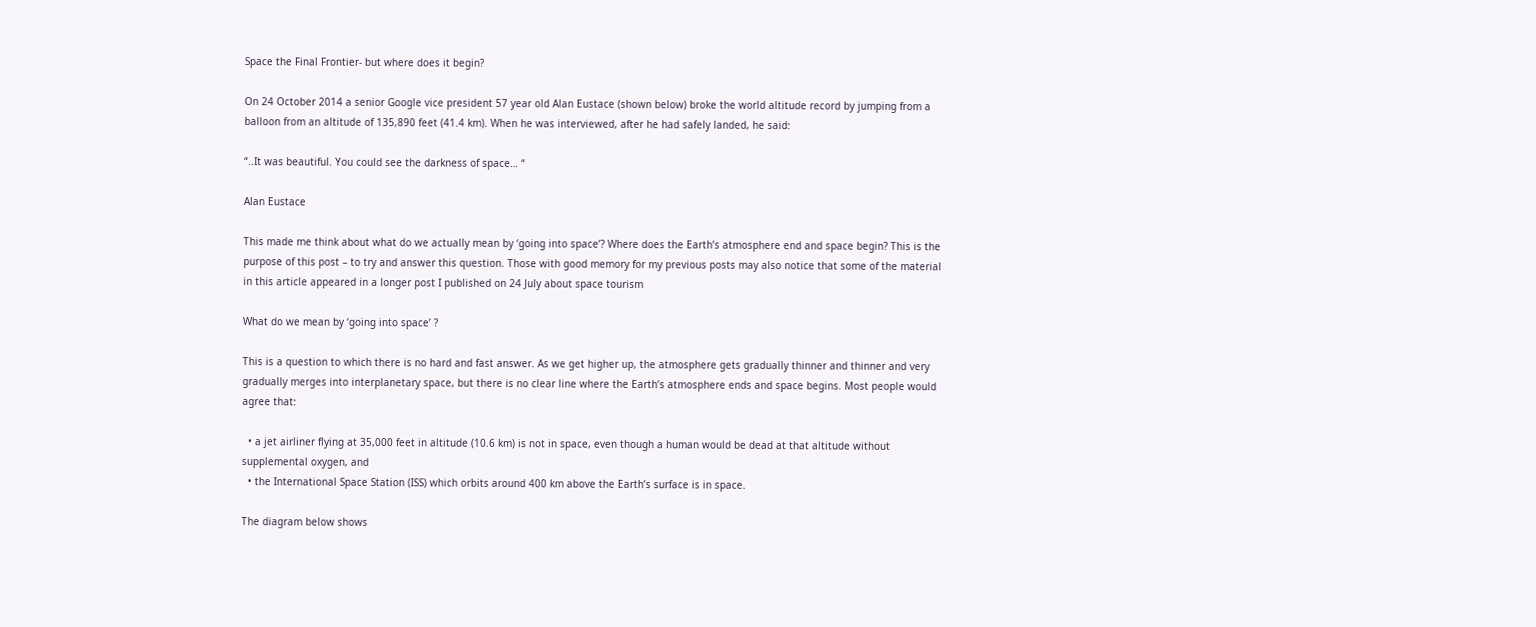Space the Final Frontier- but where does it begin?

On 24 October 2014 a senior Google vice president 57 year old Alan Eustace (shown below) broke the world altitude record by jumping from a balloon from an altitude of 135,890 feet (41.4 km). When he was interviewed, after he had safely landed, he said:

“..It was beautiful. You could see the darkness of space… “

Alan Eustace

This made me think about what do we actually mean by ‘going into space’? Where does the Earth’s atmosphere end and space begin? This is the purpose of this post – to try and answer this question. Those with good memory for my previous posts may also notice that some of the material in this article appeared in a longer post I published on 24 July about space tourism

What do we mean by ‘going into space’ ?

This is a question to which there is no hard and fast answer. As we get higher up, the atmosphere gets gradually thinner and thinner and very gradually merges into interplanetary space, but there is no clear line where the Earth’s atmosphere ends and space begins. Most people would agree that:

  • a jet airliner flying at 35,000 feet in altitude (10.6 km) is not in space, even though a human would be dead at that altitude without supplemental oxygen, and
  • the International Space Station (ISS) which orbits around 400 km above the Earth’s surface is in space.

The diagram below shows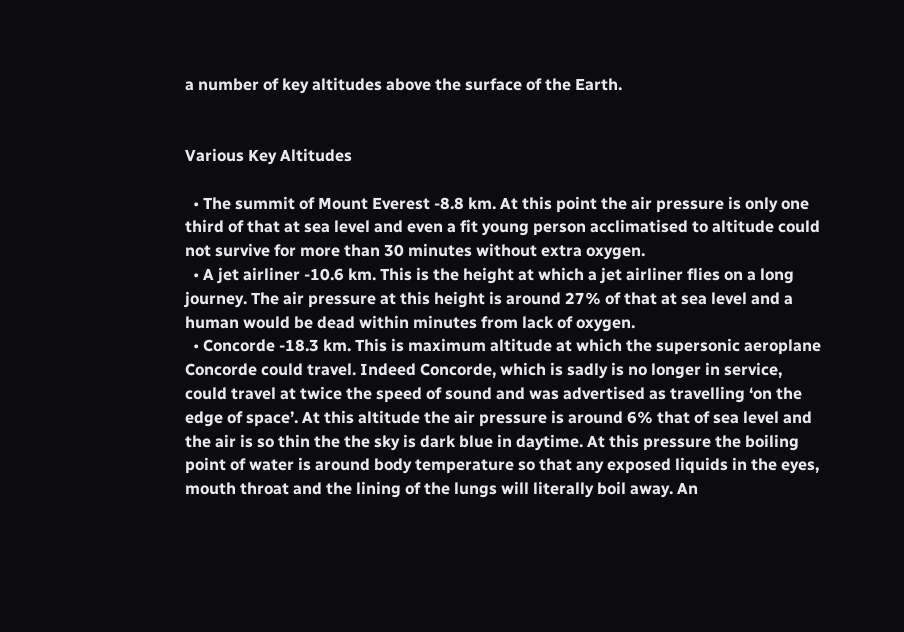a number of key altitudes above the surface of the Earth.


Various Key Altitudes

  • The summit of Mount Everest -8.8 km. At this point the air pressure is only one third of that at sea level and even a fit young person acclimatised to altitude could not survive for more than 30 minutes without extra oxygen.
  • A jet airliner -10.6 km. This is the height at which a jet airliner flies on a long journey. The air pressure at this height is around 27% of that at sea level and a human would be dead within minutes from lack of oxygen.
  • Concorde -18.3 km. This is maximum altitude at which the supersonic aeroplane Concorde could travel. Indeed Concorde, which is sadly is no longer in service, could travel at twice the speed of sound and was advertised as travelling ‘on the edge of space’. At this altitude the air pressure is around 6% that of sea level and the air is so thin the the sky is dark blue in daytime. At this pressure the boiling point of water is around body temperature so that any exposed liquids in the eyes, mouth throat and the lining of the lungs will literally boil away. An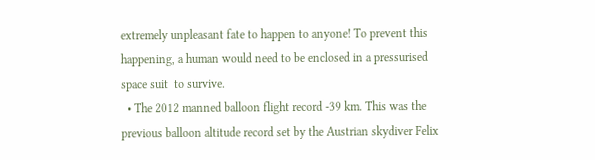extremely unpleasant fate to happen to anyone! To prevent this happening, a human would need to be enclosed in a pressurised space suit  to survive.
  • The 2012 manned balloon flight record -39 km. This was the previous balloon altitude record set by the Austrian skydiver Felix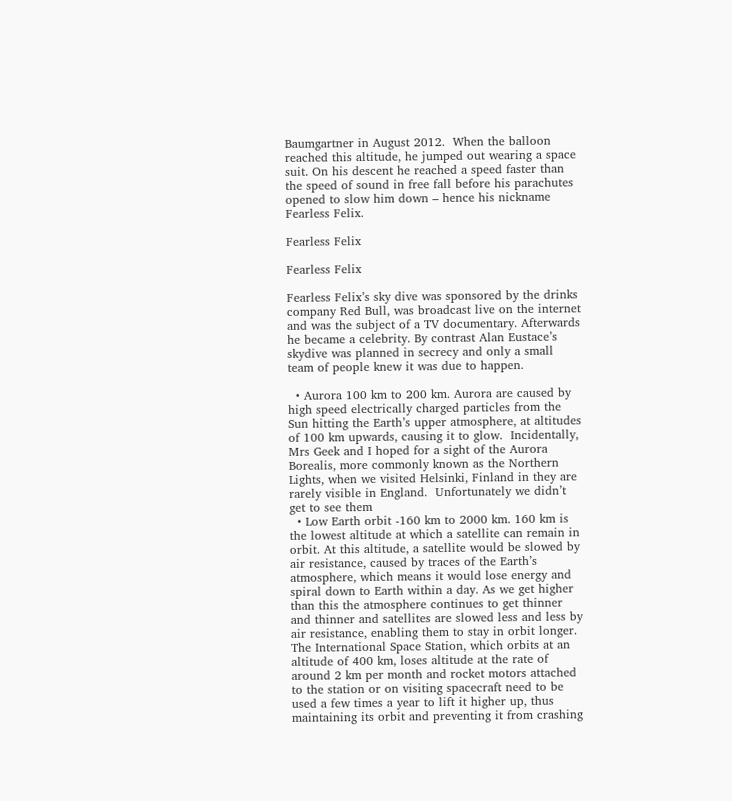Baumgartner in August 2012.  When the balloon reached this altitude, he jumped out wearing a space suit. On his descent he reached a speed faster than the speed of sound in free fall before his parachutes opened to slow him down – hence his nickname Fearless Felix.

Fearless Felix

Fearless Felix

Fearless Felix’s sky dive was sponsored by the drinks company Red Bull, was broadcast live on the internet and was the subject of a TV documentary. Afterwards he became a celebrity. By contrast Alan Eustace’s skydive was planned in secrecy and only a small team of people knew it was due to happen.

  • Aurora 100 km to 200 km. Aurora are caused by high speed electrically charged particles from the Sun hitting the Earth’s upper atmosphere, at altitudes of 100 km upwards, causing it to glow.  Incidentally, Mrs Geek and I hoped for a sight of the Aurora Borealis, more commonly known as the Northern Lights, when we visited Helsinki, Finland in they are rarely visible in England.  Unfortunately we didn’t get to see them
  • Low Earth orbit -160 km to 2000 km. 160 km is the lowest altitude at which a satellite can remain in orbit. At this altitude, a satellite would be slowed by air resistance, caused by traces of the Earth’s atmosphere, which means it would lose energy and spiral down to Earth within a day. As we get higher than this the atmosphere continues to get thinner and thinner and satellites are slowed less and less by air resistance, enabling them to stay in orbit longer. The International Space Station, which orbits at an altitude of 400 km, loses altitude at the rate of around 2 km per month and rocket motors attached to the station or on visiting spacecraft need to be used a few times a year to lift it higher up, thus maintaining its orbit and preventing it from crashing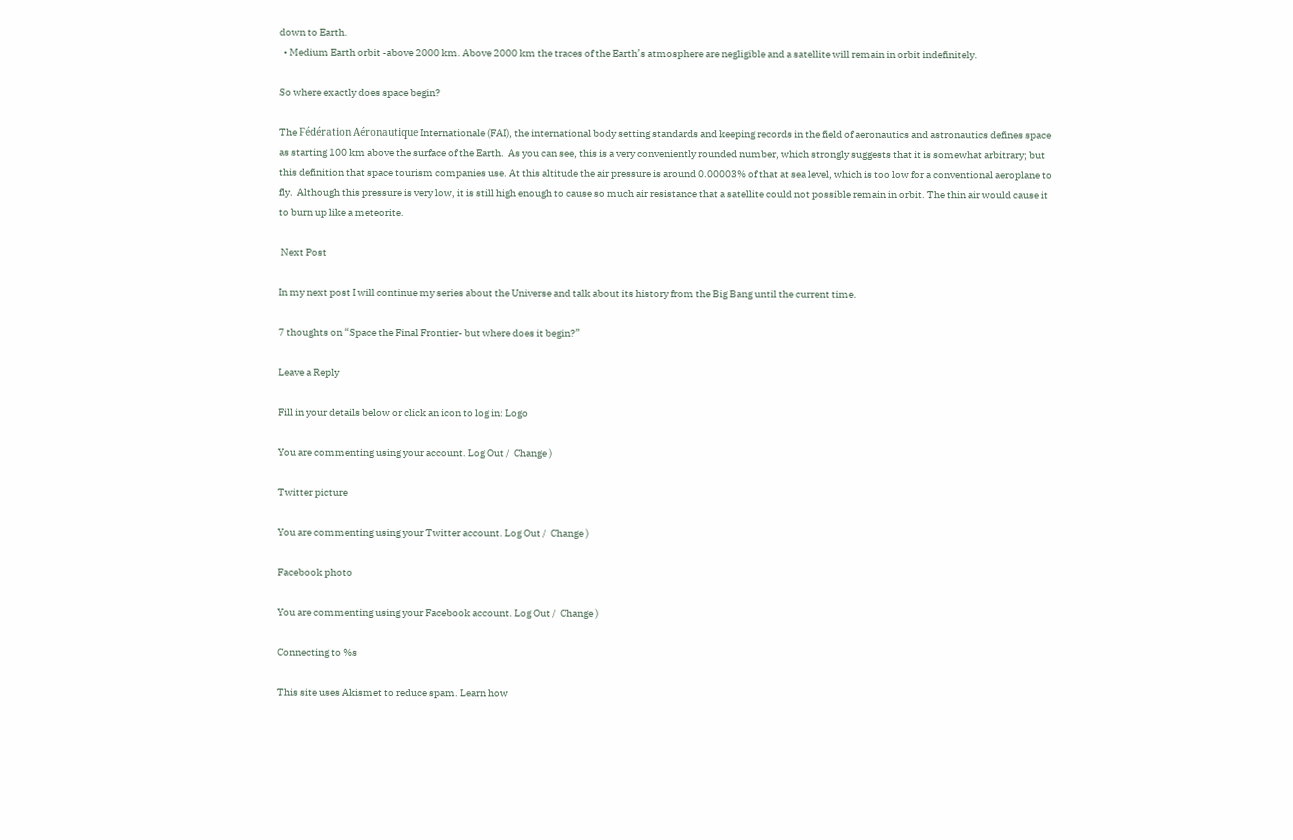down to Earth.
  • Medium Earth orbit -above 2000 km. Above 2000 km the traces of the Earth’s atmosphere are negligible and a satellite will remain in orbit indefinitely.

So where exactly does space begin?

The Fédération Aéronautique Internationale (FAI), the international body setting standards and keeping records in the field of aeronautics and astronautics defines space as starting 100 km above the surface of the Earth.  As you can see, this is a very conveniently rounded number, which strongly suggests that it is somewhat arbitrary; but this definition that space tourism companies use. At this altitude the air pressure is around 0.00003% of that at sea level, which is too low for a conventional aeroplane to fly.  Although this pressure is very low, it is still high enough to cause so much air resistance that a satellite could not possible remain in orbit. The thin air would cause it to burn up like a meteorite.

 Next Post

In my next post I will continue my series about the Universe and talk about its history from the Big Bang until the current time.

7 thoughts on “Space the Final Frontier- but where does it begin?”

Leave a Reply

Fill in your details below or click an icon to log in: Logo

You are commenting using your account. Log Out /  Change )

Twitter picture

You are commenting using your Twitter account. Log Out /  Change )

Facebook photo

You are commenting using your Facebook account. Log Out /  Change )

Connecting to %s

This site uses Akismet to reduce spam. Learn how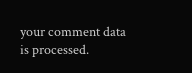your comment data is processed.